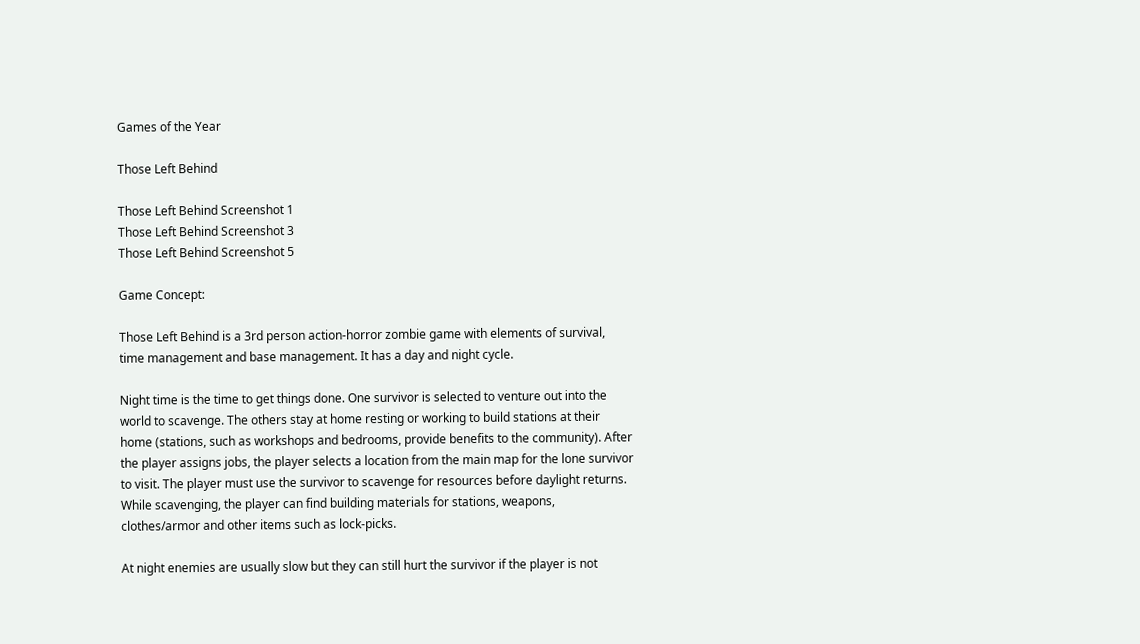Games of the Year

Those Left Behind

Those Left Behind Screenshot 1
Those Left Behind Screenshot 3
Those Left Behind Screenshot 5

Game Concept:

Those Left Behind is a 3rd person action-horror zombie game with elements of survival, time management and base management. It has a day and night cycle.

Night time is the time to get things done. One survivor is selected to venture out into the world to scavenge. The others stay at home resting or working to build stations at their home (stations, such as workshops and bedrooms, provide benefits to the community). After the player assigns jobs, the player selects a location from the main map for the lone survivor to visit. The player must use the survivor to scavenge for resources before daylight returns. While scavenging, the player can find building materials for stations, weapons, clothes/armor and other items such as lock-picks.

At night enemies are usually slow but they can still hurt the survivor if the player is not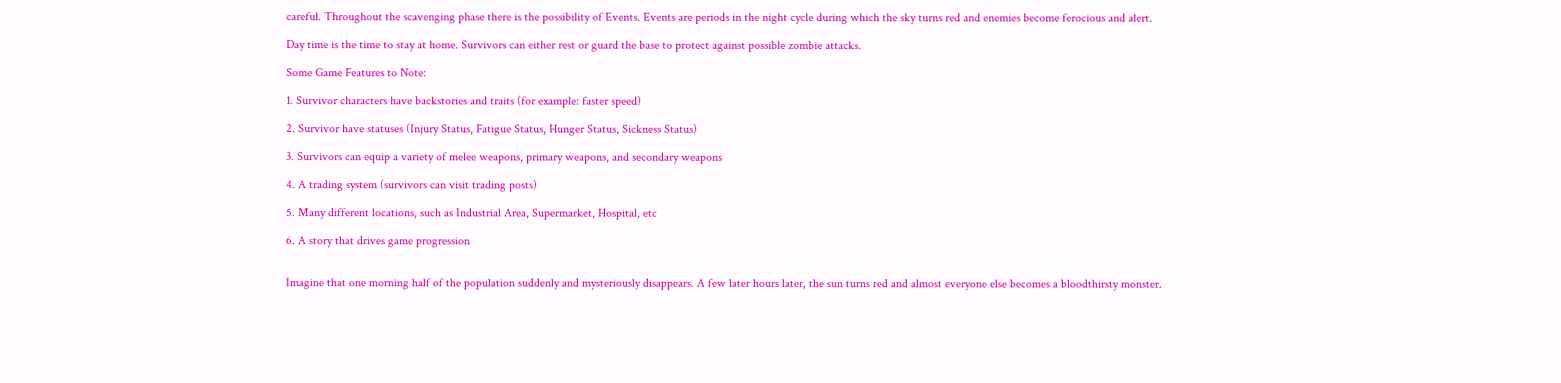careful. Throughout the scavenging phase there is the possibility of Events. Events are periods in the night cycle during which the sky turns red and enemies become ferocious and alert.

Day time is the time to stay at home. Survivors can either rest or guard the base to protect against possible zombie attacks.

Some Game Features to Note:

1. Survivor characters have backstories and traits (for example: faster speed)

2. Survivor have statuses (Injury Status, Fatigue Status, Hunger Status, Sickness Status)

3. Survivors can equip a variety of melee weapons, primary weapons, and secondary weapons

4. A trading system (survivors can visit trading posts)

5. Many different locations, such as Industrial Area, Supermarket, Hospital, etc

6. A story that drives game progression


Imagine that one morning half of the population suddenly and mysteriously disappears. A few later hours later, the sun turns red and almost everyone else becomes a bloodthirsty monster.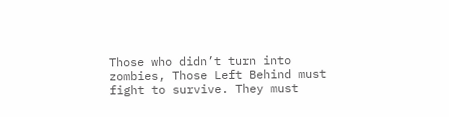Those who didn’t turn into zombies, Those Left Behind must fight to survive. They must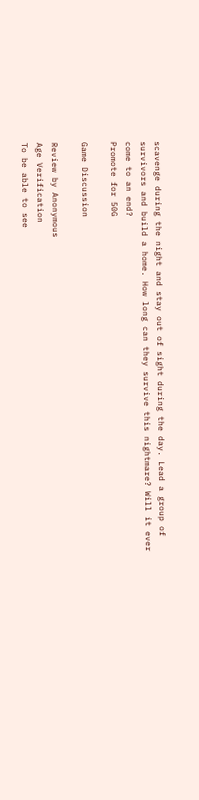scavenge during the night and stay out of sight during the day. Lead a group of survivors and build a home. How long can they survive this nightmare? Will it ever come to an end?
Promote for 50G

Game Discussion

Review by Anonymous
Age Verification
To be able to see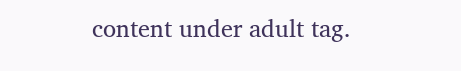content under adult tag.